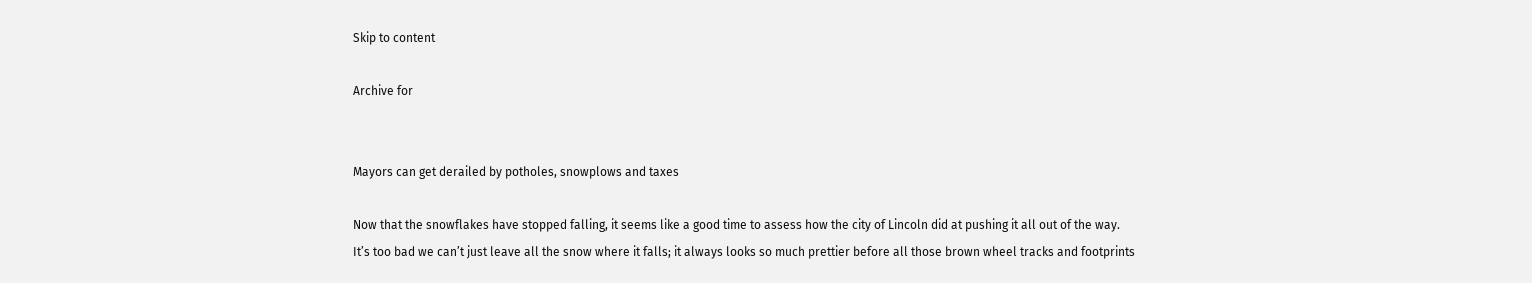Skip to content

Archive for


Mayors can get derailed by potholes, snowplows and taxes

Now that the snowflakes have stopped falling, it seems like a good time to assess how the city of Lincoln did at pushing it all out of the way.
It’s too bad we can’t just leave all the snow where it falls; it always looks so much prettier before all those brown wheel tracks and footprints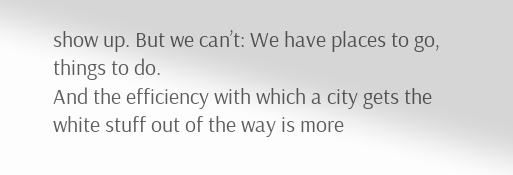show up. But we can’t: We have places to go, things to do.
And the efficiency with which a city gets the white stuff out of the way is more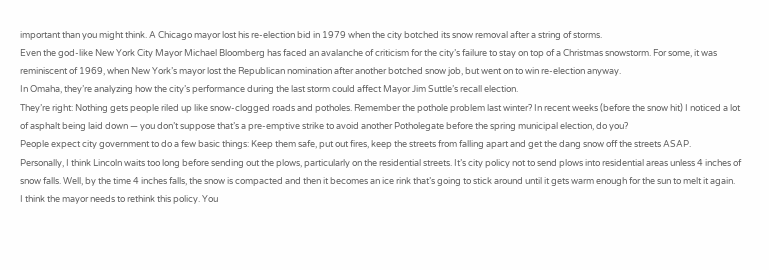important than you might think. A Chicago mayor lost his re-election bid in 1979 when the city botched its snow removal after a string of storms.
Even the god-like New York City Mayor Michael Bloomberg has faced an avalanche of criticism for the city’s failure to stay on top of a Christmas snowstorm. For some, it was reminiscent of 1969, when New York’s mayor lost the Republican nomination after another botched snow job, but went on to win re-election anyway.
In Omaha, they’re analyzing how the city’s performance during the last storm could affect Mayor Jim Suttle’s recall election.
They’re right: Nothing gets people riled up like snow-clogged roads and potholes. Remember the pothole problem last winter? In recent weeks (before the snow hit) I noticed a lot of asphalt being laid down — you don’t suppose that’s a pre-emptive strike to avoid another Potholegate before the spring municipal election, do you?
People expect city government to do a few basic things: Keep them safe, put out fires, keep the streets from falling apart and get the dang snow off the streets ASAP.
Personally, I think Lincoln waits too long before sending out the plows, particularly on the residential streets. It’s city policy not to send plows into residential areas unless 4 inches of snow falls. Well, by the time 4 inches falls, the snow is compacted and then it becomes an ice rink that’s going to stick around until it gets warm enough for the sun to melt it again.
I think the mayor needs to rethink this policy. You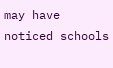may have noticed schools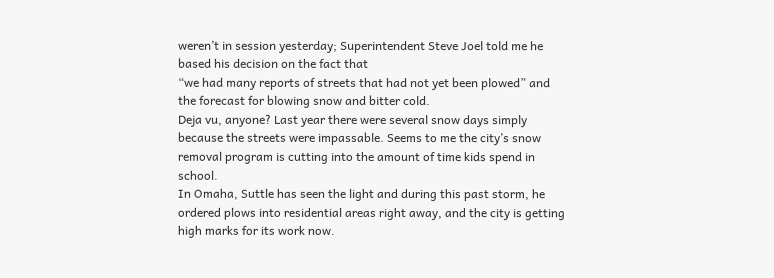weren’t in session yesterday; Superintendent Steve Joel told me he based his decision on the fact that
“we had many reports of streets that had not yet been plowed” and the forecast for blowing snow and bitter cold.
Deja vu, anyone? Last year there were several snow days simply because the streets were impassable. Seems to me the city’s snow removal program is cutting into the amount of time kids spend in school.
In Omaha, Suttle has seen the light and during this past storm, he ordered plows into residential areas right away, and the city is getting high marks for its work now.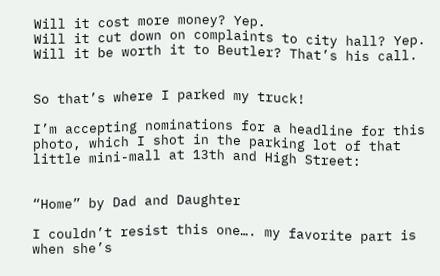Will it cost more money? Yep.
Will it cut down on complaints to city hall? Yep.
Will it be worth it to Beutler? That’s his call.


So that’s where I parked my truck!

I’m accepting nominations for a headline for this photo, which I shot in the parking lot of that little mini-mall at 13th and High Street:


“Home” by Dad and Daughter

I couldn’t resist this one…. my favorite part is when she’s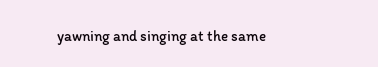yawning and singing at the same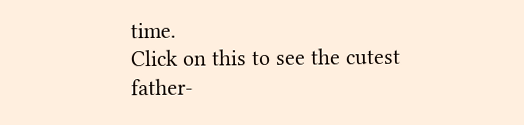time.
Click on this to see the cutest father-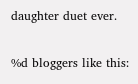daughter duet ever.

%d bloggers like this: